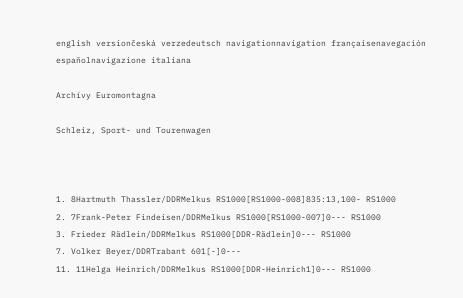english versiončeská verzedeutsch navigationnavigation françaisenavegación españolnavigazione italiana

Archívy Euromontagna

Schleiz, Sport- und Tourenwagen



1. 8Hartmuth Thassler/DDRMelkus RS1000[RS1000-008]835:13,100- RS1000
2. 7Frank-Peter Findeisen/DDRMelkus RS1000[RS1000-007]0--- RS1000
3. Frieder Rädlein/DDRMelkus RS1000[DDR-Rädlein]0--- RS1000
7. Volker Beyer/DDRTrabant 601[-]0---
11. 11Helga Heinrich/DDRMelkus RS1000[DDR-Heinrich1]0--- RS1000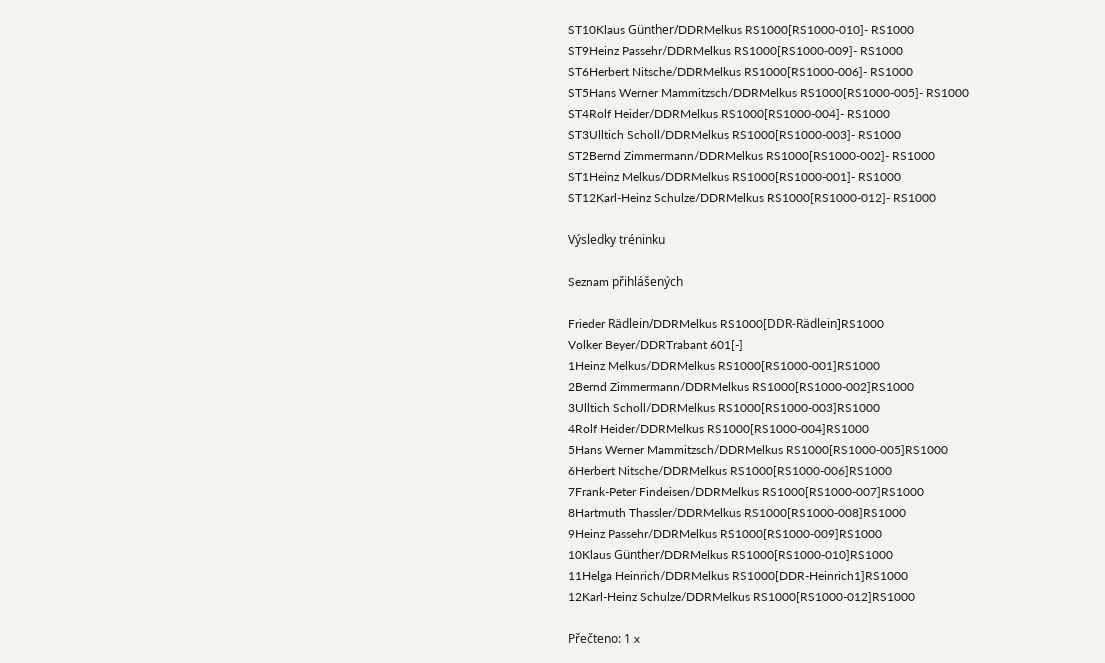ST10Klaus Günther/DDRMelkus RS1000[RS1000-010]- RS1000
ST9Heinz Passehr/DDRMelkus RS1000[RS1000-009]- RS1000
ST6Herbert Nitsche/DDRMelkus RS1000[RS1000-006]- RS1000
ST5Hans Werner Mammitzsch/DDRMelkus RS1000[RS1000-005]- RS1000
ST4Rolf Heider/DDRMelkus RS1000[RS1000-004]- RS1000
ST3Ulltich Scholl/DDRMelkus RS1000[RS1000-003]- RS1000
ST2Bernd Zimmermann/DDRMelkus RS1000[RS1000-002]- RS1000
ST1Heinz Melkus/DDRMelkus RS1000[RS1000-001]- RS1000
ST12Karl-Heinz Schulze/DDRMelkus RS1000[RS1000-012]- RS1000

Výsledky tréninku

Seznam přihlášených

Frieder Rädlein/DDRMelkus RS1000[DDR-Rädlein]RS1000
Volker Beyer/DDRTrabant 601[-]
1Heinz Melkus/DDRMelkus RS1000[RS1000-001]RS1000
2Bernd Zimmermann/DDRMelkus RS1000[RS1000-002]RS1000
3Ulltich Scholl/DDRMelkus RS1000[RS1000-003]RS1000
4Rolf Heider/DDRMelkus RS1000[RS1000-004]RS1000
5Hans Werner Mammitzsch/DDRMelkus RS1000[RS1000-005]RS1000
6Herbert Nitsche/DDRMelkus RS1000[RS1000-006]RS1000
7Frank-Peter Findeisen/DDRMelkus RS1000[RS1000-007]RS1000
8Hartmuth Thassler/DDRMelkus RS1000[RS1000-008]RS1000
9Heinz Passehr/DDRMelkus RS1000[RS1000-009]RS1000
10Klaus Günther/DDRMelkus RS1000[RS1000-010]RS1000
11Helga Heinrich/DDRMelkus RS1000[DDR-Heinrich1]RS1000
12Karl-Heinz Schulze/DDRMelkus RS1000[RS1000-012]RS1000

Přečteno: 1 x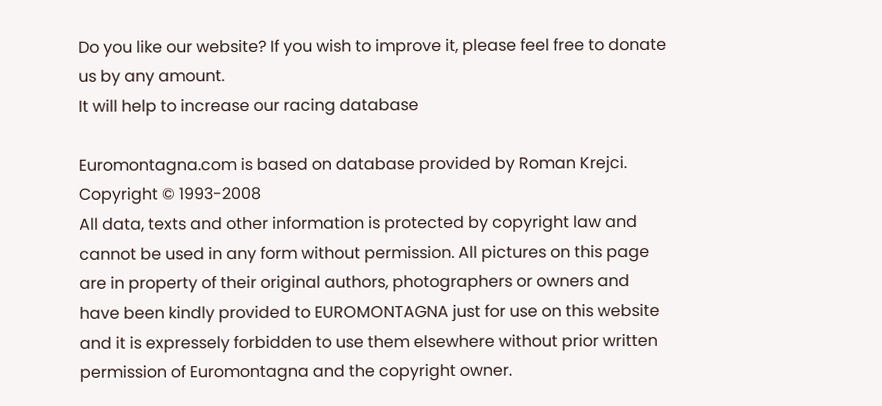Do you like our website? If you wish to improve it, please feel free to donate us by any amount.
It will help to increase our racing database

Euromontagna.com is based on database provided by Roman Krejci. Copyright © 1993-2008
All data, texts and other information is protected by copyright law and cannot be used in any form without permission. All pictures on this page are in property of their original authors, photographers or owners and have been kindly provided to EUROMONTAGNA just for use on this website and it is expressely forbidden to use them elsewhere without prior written permission of Euromontagna and the copyright owner.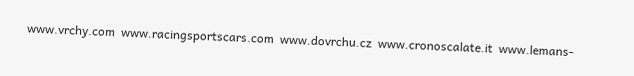www.vrchy.com  www.racingsportscars.com  www.dovrchu.cz  www.cronoscalate.it  www.lemans-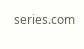series.com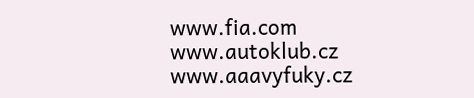www.fia.com  www.autoklub.cz  www.aaavyfuky.cz